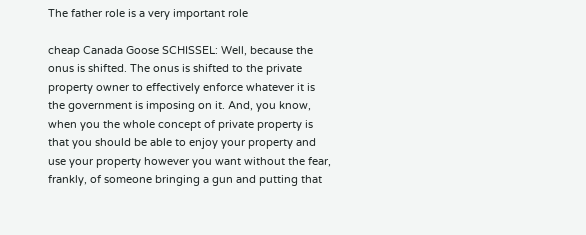The father role is a very important role

cheap Canada Goose SCHISSEL: Well, because the onus is shifted. The onus is shifted to the private property owner to effectively enforce whatever it is the government is imposing on it. And, you know, when you the whole concept of private property is that you should be able to enjoy your property and use your property however you want without the fear, frankly, of someone bringing a gun and putting that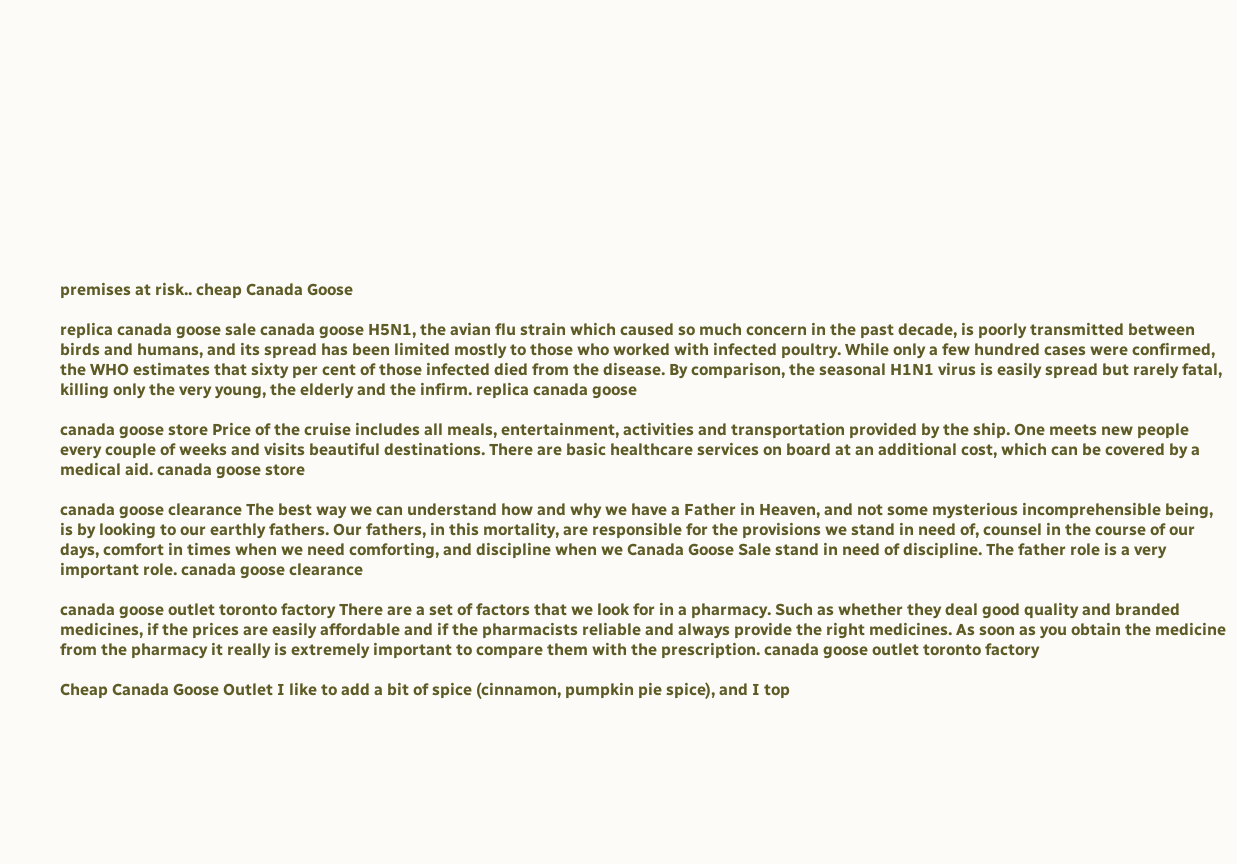premises at risk.. cheap Canada Goose

replica canada goose sale canada goose H5N1, the avian flu strain which caused so much concern in the past decade, is poorly transmitted between birds and humans, and its spread has been limited mostly to those who worked with infected poultry. While only a few hundred cases were confirmed, the WHO estimates that sixty per cent of those infected died from the disease. By comparison, the seasonal H1N1 virus is easily spread but rarely fatal, killing only the very young, the elderly and the infirm. replica canada goose

canada goose store Price of the cruise includes all meals, entertainment, activities and transportation provided by the ship. One meets new people every couple of weeks and visits beautiful destinations. There are basic healthcare services on board at an additional cost, which can be covered by a medical aid. canada goose store

canada goose clearance The best way we can understand how and why we have a Father in Heaven, and not some mysterious incomprehensible being, is by looking to our earthly fathers. Our fathers, in this mortality, are responsible for the provisions we stand in need of, counsel in the course of our days, comfort in times when we need comforting, and discipline when we Canada Goose Sale stand in need of discipline. The father role is a very important role. canada goose clearance

canada goose outlet toronto factory There are a set of factors that we look for in a pharmacy. Such as whether they deal good quality and branded medicines, if the prices are easily affordable and if the pharmacists reliable and always provide the right medicines. As soon as you obtain the medicine from the pharmacy it really is extremely important to compare them with the prescription. canada goose outlet toronto factory

Cheap Canada Goose Outlet I like to add a bit of spice (cinnamon, pumpkin pie spice), and I top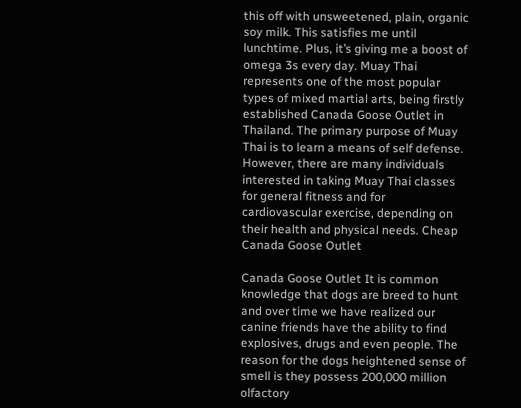this off with unsweetened, plain, organic soy milk. This satisfies me until lunchtime. Plus, it’s giving me a boost of omega 3s every day. Muay Thai represents one of the most popular types of mixed martial arts, being firstly established Canada Goose Outlet in Thailand. The primary purpose of Muay Thai is to learn a means of self defense. However, there are many individuals interested in taking Muay Thai classes for general fitness and for cardiovascular exercise, depending on their health and physical needs. Cheap Canada Goose Outlet

Canada Goose Outlet It is common knowledge that dogs are breed to hunt and over time we have realized our canine friends have the ability to find explosives, drugs and even people. The reason for the dogs heightened sense of smell is they possess 200,000 million olfactory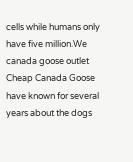cells while humans only have five million.We canada goose outlet Cheap Canada Goose have known for several years about the dogs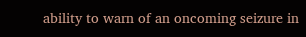ability to warn of an oncoming seizure in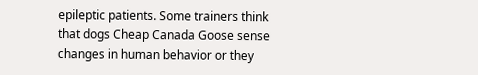epileptic patients. Some trainers think that dogs Cheap Canada Goose sense changes in human behavior or they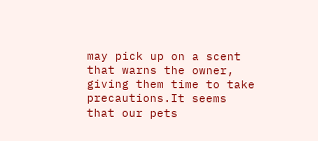may pick up on a scent that warns the owner, giving them time to take precautions.It seems that our pets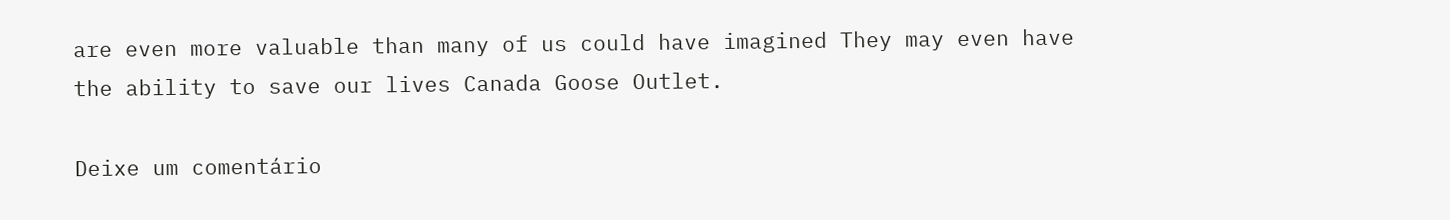are even more valuable than many of us could have imagined They may even have the ability to save our lives Canada Goose Outlet.

Deixe um comentário